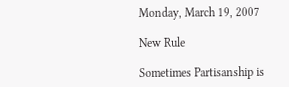Monday, March 19, 2007

New Rule

Sometimes Partisanship is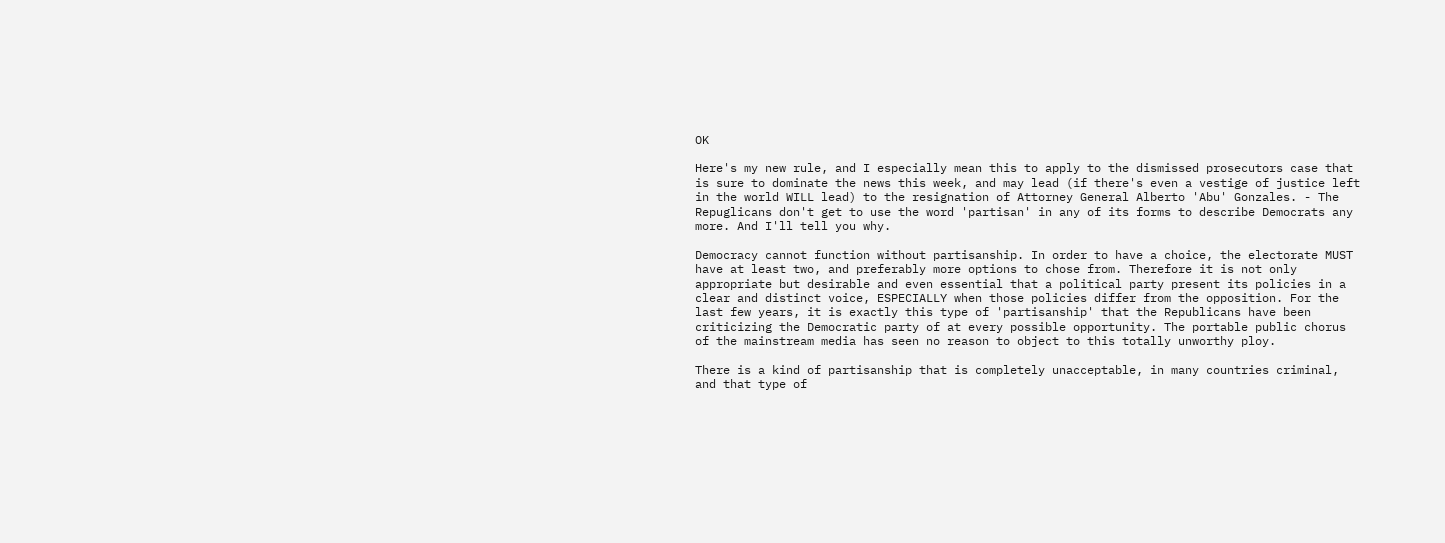OK

Here's my new rule, and I especially mean this to apply to the dismissed prosecutors case that is sure to dominate the news this week, and may lead (if there's even a vestige of justice left in the world WILL lead) to the resignation of Attorney General Alberto 'Abu' Gonzales. - The Repuglicans don't get to use the word 'partisan' in any of its forms to describe Democrats any more. And I'll tell you why.

Democracy cannot function without partisanship. In order to have a choice, the electorate MUST have at least two, and preferably more options to chose from. Therefore it is not only appropriate but desirable and even essential that a political party present its policies in a clear and distinct voice, ESPECIALLY when those policies differ from the opposition. For the last few years, it is exactly this type of 'partisanship' that the Republicans have been criticizing the Democratic party of at every possible opportunity. The portable public chorus of the mainstream media has seen no reason to object to this totally unworthy ploy.

There is a kind of partisanship that is completely unacceptable, in many countries criminal, and that type of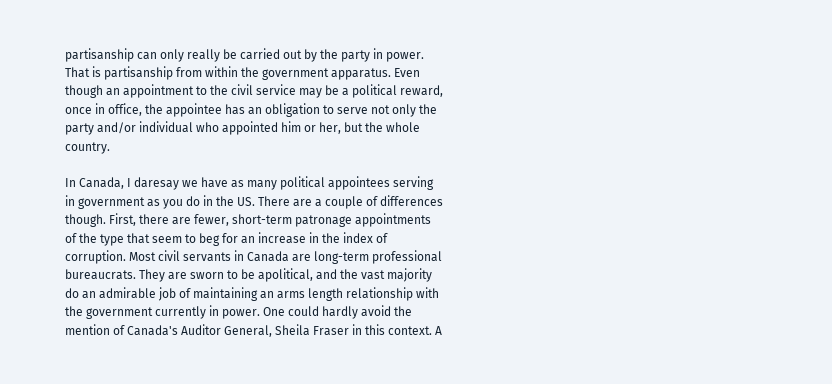partisanship can only really be carried out by the party in power. That is partisanship from within the government apparatus. Even though an appointment to the civil service may be a political reward, once in office, the appointee has an obligation to serve not only the party and/or individual who appointed him or her, but the whole country.

In Canada, I daresay we have as many political appointees serving in government as you do in the US. There are a couple of differences though. First, there are fewer, short-term patronage appointments of the type that seem to beg for an increase in the index of corruption. Most civil servants in Canada are long-term professional bureaucrats. They are sworn to be apolitical, and the vast majority do an admirable job of maintaining an arms length relationship with the government currently in power. One could hardly avoid the mention of Canada's Auditor General, Sheila Fraser in this context. A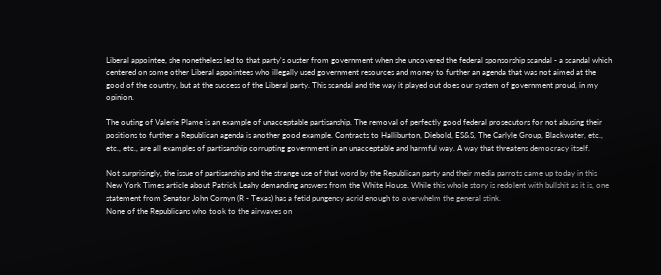Liberal appointee, she nonetheless led to that party's ouster from government when she uncovered the federal sponsorship scandal - a scandal which centered on some other Liberal appointees who illegally used government resources and money to further an agenda that was not aimed at the good of the country, but at the success of the Liberal party. This scandal and the way it played out does our system of government proud, in my opinion.

The outing of Valerie Plame is an example of unacceptable partisanship. The removal of perfectly good federal prosecutors for not abusing their positions to further a Republican agenda is another good example. Contracts to Halliburton, Diebold, ES&S, The Carlyle Group, Blackwater, etc., etc., etc., are all examples of partisanship corrupting government in an unacceptable and harmful way. A way that threatens democracy itself.

Not surprisingly, the issue of partisanship and the strange use of that word by the Republican party and their media parrots came up today in this New York Times article about Patrick Leahy demanding answers from the White House. While this whole story is redolent with bullshit as it is, one statement from Senator John Cornyn (R - Texas) has a fetid pungency acrid enough to overwhelm the general stink.
None of the Republicans who took to the airwaves on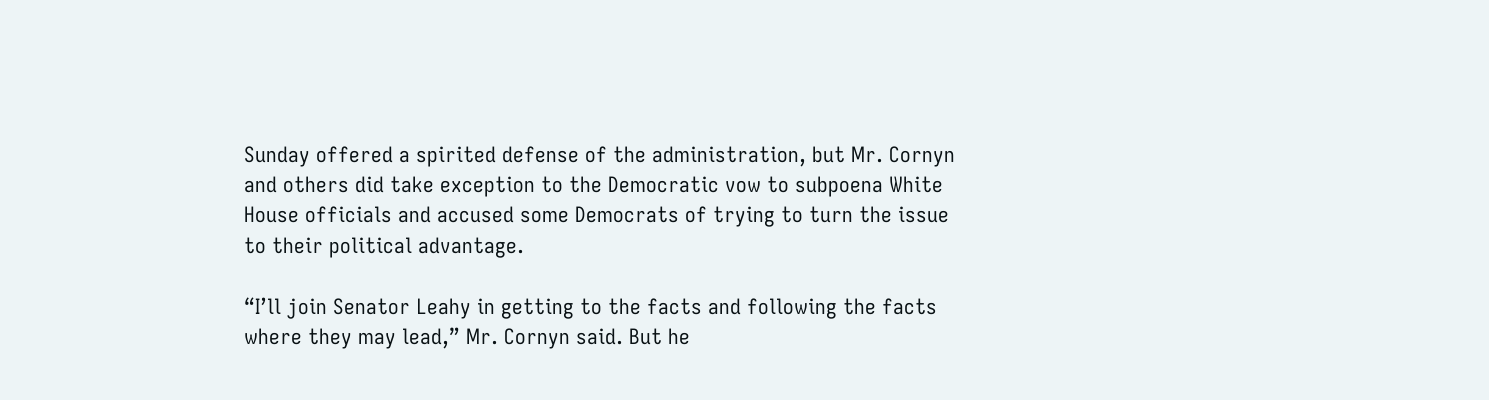Sunday offered a spirited defense of the administration, but Mr. Cornyn and others did take exception to the Democratic vow to subpoena White House officials and accused some Democrats of trying to turn the issue to their political advantage.

“I’ll join Senator Leahy in getting to the facts and following the facts where they may lead,” Mr. Cornyn said. But he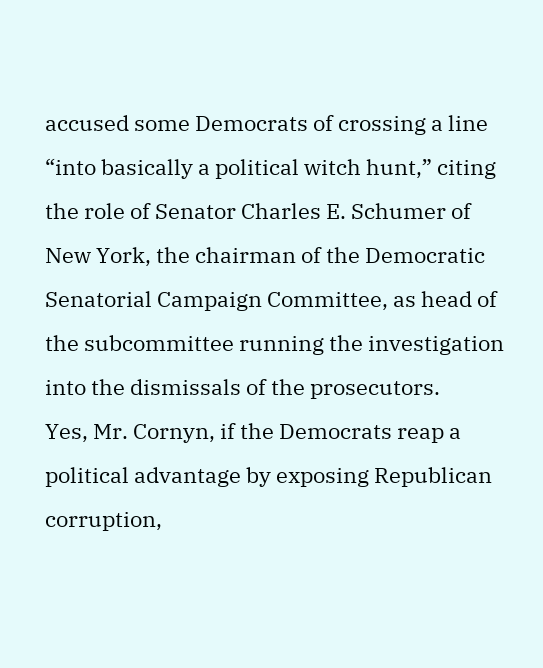accused some Democrats of crossing a line “into basically a political witch hunt,” citing the role of Senator Charles E. Schumer of New York, the chairman of the Democratic Senatorial Campaign Committee, as head of the subcommittee running the investigation into the dismissals of the prosecutors.
Yes, Mr. Cornyn, if the Democrats reap a political advantage by exposing Republican corruption,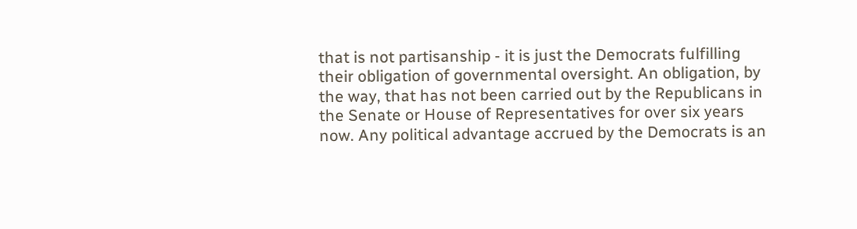that is not partisanship - it is just the Democrats fulfilling their obligation of governmental oversight. An obligation, by the way, that has not been carried out by the Republicans in the Senate or House of Representatives for over six years now. Any political advantage accrued by the Democrats is an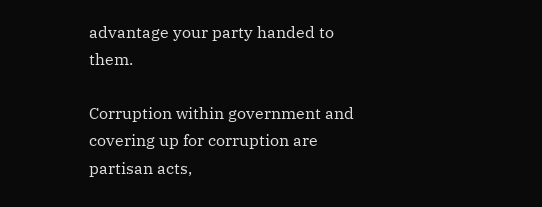advantage your party handed to them.

Corruption within government and covering up for corruption are partisan acts,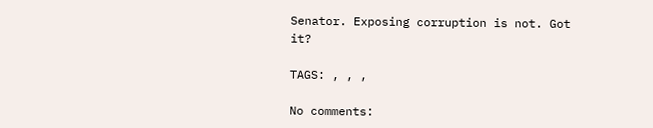Senator. Exposing corruption is not. Got it?

TAGS: , , ,

No comments: